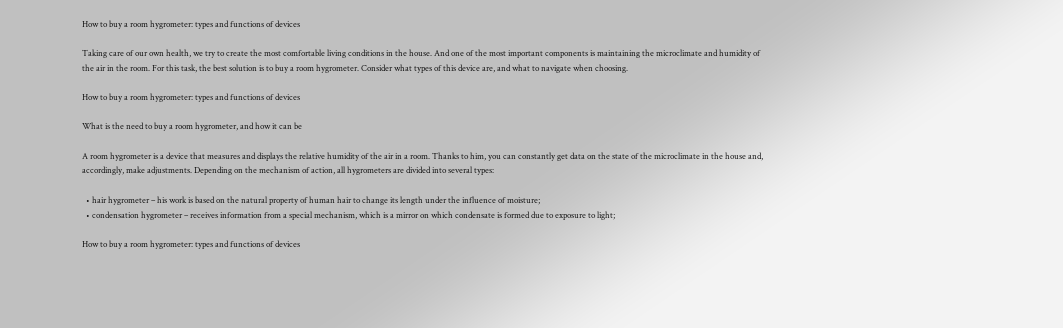How to buy a room hygrometer: types and functions of devices

Taking care of our own health, we try to create the most comfortable living conditions in the house. And one of the most important components is maintaining the microclimate and humidity of the air in the room. For this task, the best solution is to buy a room hygrometer. Consider what types of this device are, and what to navigate when choosing.

How to buy a room hygrometer: types and functions of devices

What is the need to buy a room hygrometer, and how it can be

A room hygrometer is a device that measures and displays the relative humidity of the air in a room. Thanks to him, you can constantly get data on the state of the microclimate in the house and, accordingly, make adjustments. Depending on the mechanism of action, all hygrometers are divided into several types:

  • hair hygrometer – his work is based on the natural property of human hair to change its length under the influence of moisture;
  • condensation hygrometer – receives information from a special mechanism, which is a mirror on which condensate is formed due to exposure to light;

How to buy a room hygrometer: types and functions of devices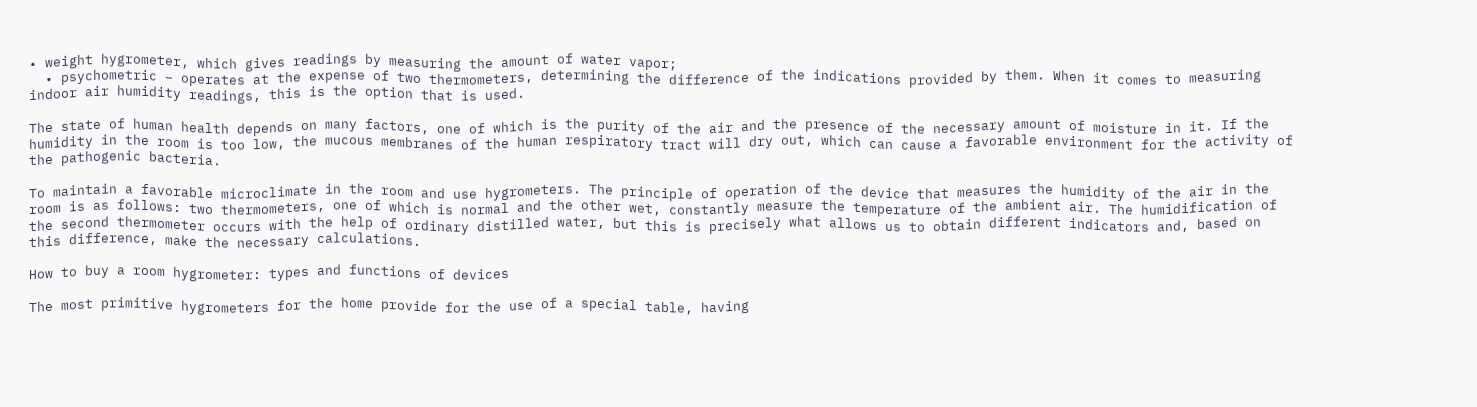• weight hygrometer, which gives readings by measuring the amount of water vapor;
  • psychometric – operates at the expense of two thermometers, determining the difference of the indications provided by them. When it comes to measuring indoor air humidity readings, this is the option that is used.

The state of human health depends on many factors, one of which is the purity of the air and the presence of the necessary amount of moisture in it. If the humidity in the room is too low, the mucous membranes of the human respiratory tract will dry out, which can cause a favorable environment for the activity of the pathogenic bacteria.

To maintain a favorable microclimate in the room and use hygrometers. The principle of operation of the device that measures the humidity of the air in the room is as follows: two thermometers, one of which is normal and the other wet, constantly measure the temperature of the ambient air. The humidification of the second thermometer occurs with the help of ordinary distilled water, but this is precisely what allows us to obtain different indicators and, based on this difference, make the necessary calculations.

How to buy a room hygrometer: types and functions of devices

The most primitive hygrometers for the home provide for the use of a special table, having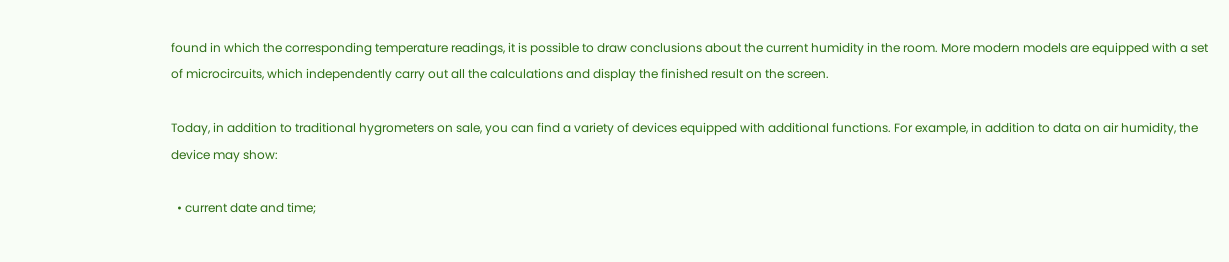found in which the corresponding temperature readings, it is possible to draw conclusions about the current humidity in the room. More modern models are equipped with a set of microcircuits, which independently carry out all the calculations and display the finished result on the screen.

Today, in addition to traditional hygrometers on sale, you can find a variety of devices equipped with additional functions. For example, in addition to data on air humidity, the device may show:

  • current date and time;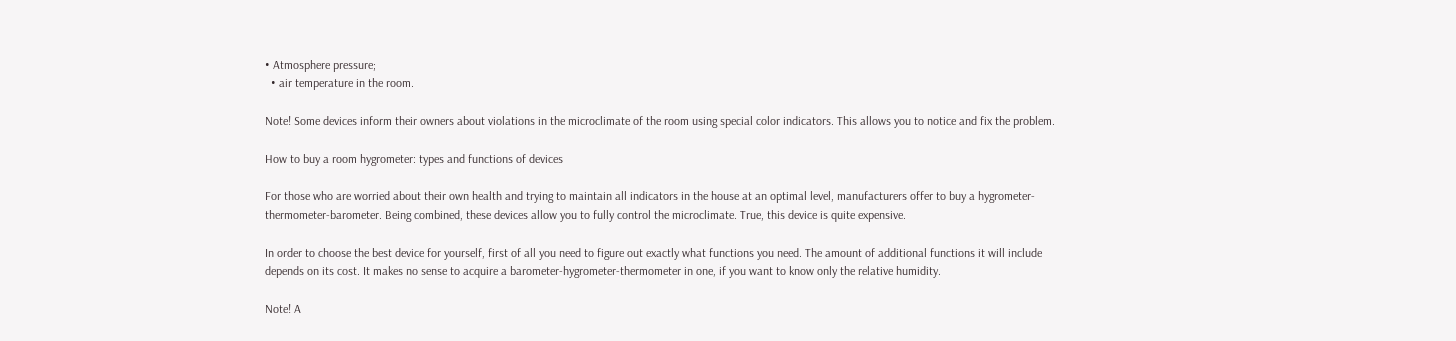• Atmosphere pressure;
  • air temperature in the room.

Note! Some devices inform their owners about violations in the microclimate of the room using special color indicators. This allows you to notice and fix the problem.

How to buy a room hygrometer: types and functions of devices

For those who are worried about their own health and trying to maintain all indicators in the house at an optimal level, manufacturers offer to buy a hygrometer-thermometer-barometer. Being combined, these devices allow you to fully control the microclimate. True, this device is quite expensive.

In order to choose the best device for yourself, first of all you need to figure out exactly what functions you need. The amount of additional functions it will include depends on its cost. It makes no sense to acquire a barometer-hygrometer-thermometer in one, if you want to know only the relative humidity.

Note! A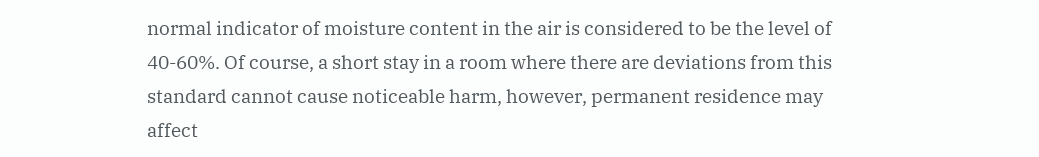normal indicator of moisture content in the air is considered to be the level of 40-60%. Of course, a short stay in a room where there are deviations from this standard cannot cause noticeable harm, however, permanent residence may affect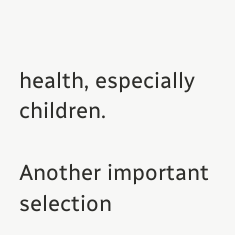health, especially children.

Another important selection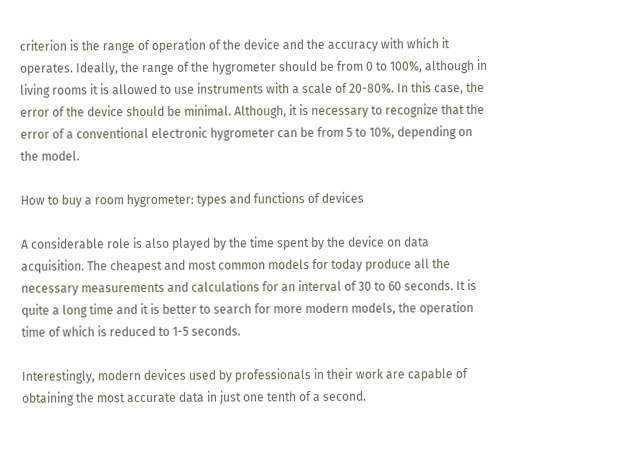criterion is the range of operation of the device and the accuracy with which it operates. Ideally, the range of the hygrometer should be from 0 to 100%, although in living rooms it is allowed to use instruments with a scale of 20-80%. In this case, the error of the device should be minimal. Although, it is necessary to recognize that the error of a conventional electronic hygrometer can be from 5 to 10%, depending on the model.

How to buy a room hygrometer: types and functions of devices

A considerable role is also played by the time spent by the device on data acquisition. The cheapest and most common models for today produce all the necessary measurements and calculations for an interval of 30 to 60 seconds. It is quite a long time and it is better to search for more modern models, the operation time of which is reduced to 1-5 seconds.

Interestingly, modern devices used by professionals in their work are capable of obtaining the most accurate data in just one tenth of a second.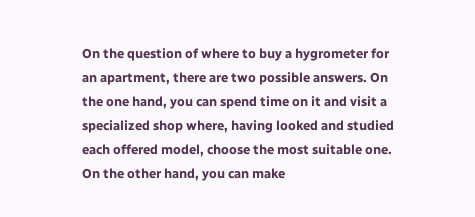On the question of where to buy a hygrometer for an apartment, there are two possible answers. On the one hand, you can spend time on it and visit a specialized shop where, having looked and studied each offered model, choose the most suitable one. On the other hand, you can make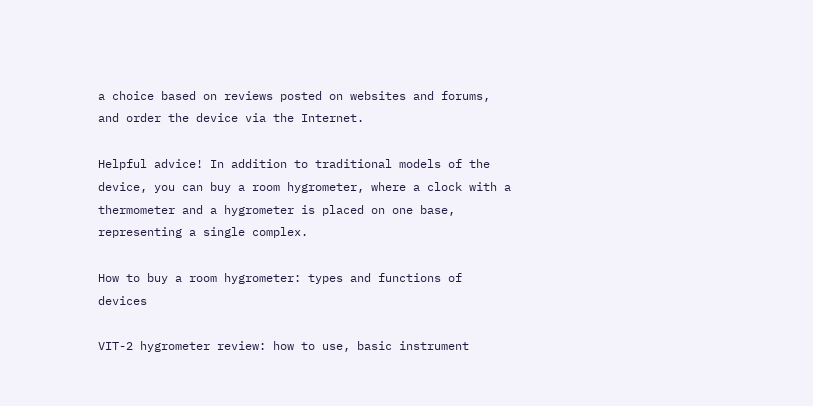a choice based on reviews posted on websites and forums, and order the device via the Internet.

Helpful advice! In addition to traditional models of the device, you can buy a room hygrometer, where a clock with a thermometer and a hygrometer is placed on one base, representing a single complex.

How to buy a room hygrometer: types and functions of devices

VIT-2 hygrometer review: how to use, basic instrument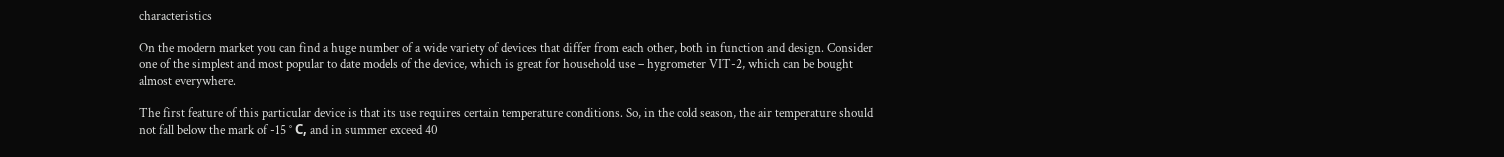characteristics

On the modern market you can find a huge number of a wide variety of devices that differ from each other, both in function and design. Consider one of the simplest and most popular to date models of the device, which is great for household use – hygrometer VIT-2, which can be bought almost everywhere.

The first feature of this particular device is that its use requires certain temperature conditions. So, in the cold season, the air temperature should not fall below the mark of -15 ° С, and in summer exceed 40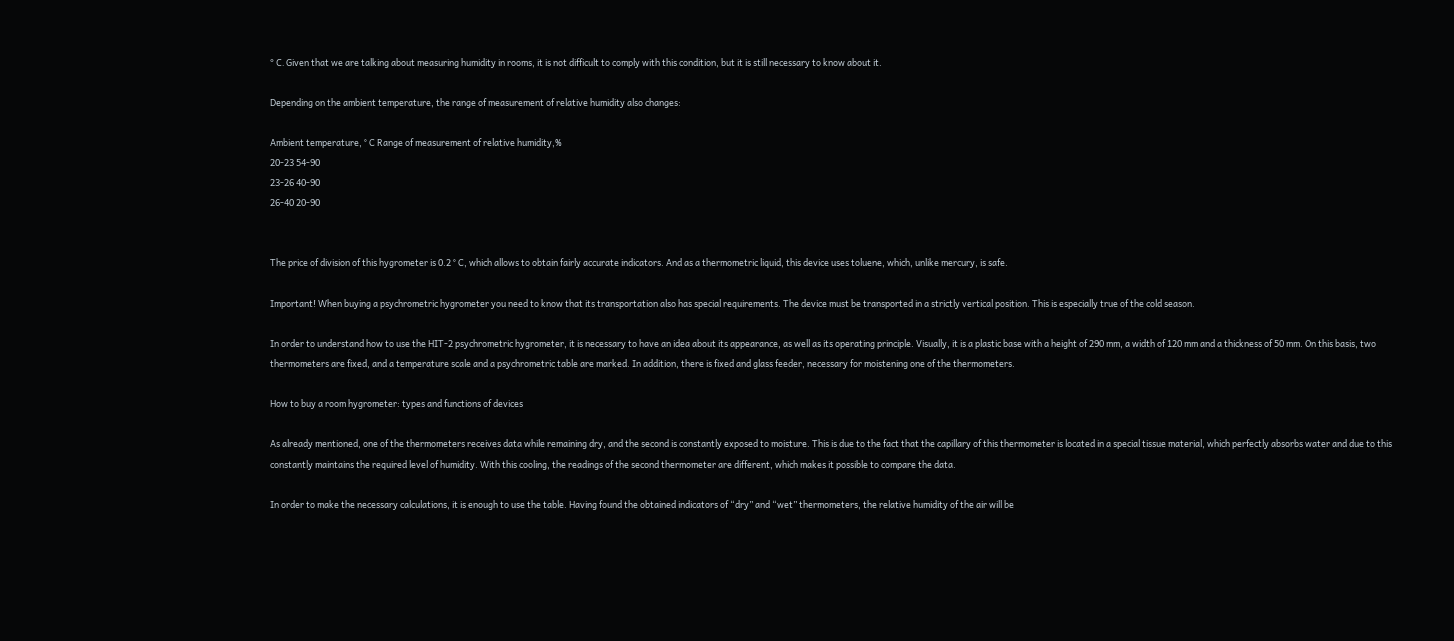° С. Given that we are talking about measuring humidity in rooms, it is not difficult to comply with this condition, but it is still necessary to know about it.

Depending on the ambient temperature, the range of measurement of relative humidity also changes:

Ambient temperature, ° C Range of measurement of relative humidity,%
20-23 54-90
23-26 40-90
26-40 20-90


The price of division of this hygrometer is 0.2 ° C, which allows to obtain fairly accurate indicators. And as a thermometric liquid, this device uses toluene, which, unlike mercury, is safe.

Important! When buying a psychrometric hygrometer you need to know that its transportation also has special requirements. The device must be transported in a strictly vertical position. This is especially true of the cold season.

In order to understand how to use the HIT-2 psychrometric hygrometer, it is necessary to have an idea about its appearance, as well as its operating principle. Visually, it is a plastic base with a height of 290 mm, a width of 120 mm and a thickness of 50 mm. On this basis, two thermometers are fixed, and a temperature scale and a psychrometric table are marked. In addition, there is fixed and glass feeder, necessary for moistening one of the thermometers.

How to buy a room hygrometer: types and functions of devices

As already mentioned, one of the thermometers receives data while remaining dry, and the second is constantly exposed to moisture. This is due to the fact that the capillary of this thermometer is located in a special tissue material, which perfectly absorbs water and due to this constantly maintains the required level of humidity. With this cooling, the readings of the second thermometer are different, which makes it possible to compare the data.

In order to make the necessary calculations, it is enough to use the table. Having found the obtained indicators of “dry” and “wet” thermometers, the relative humidity of the air will be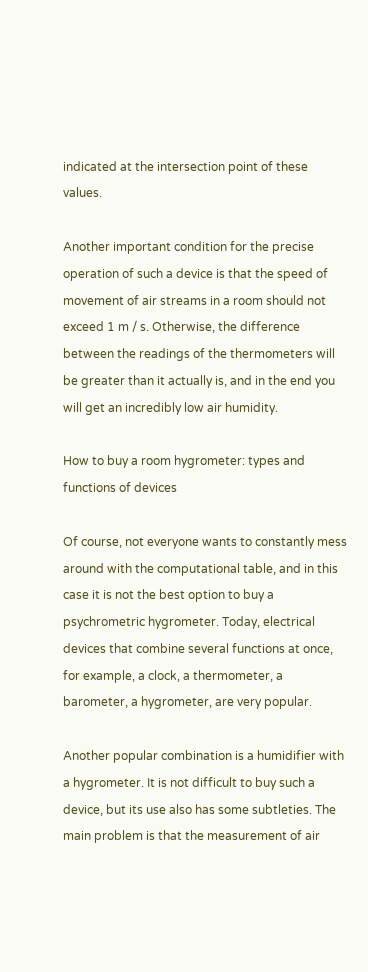indicated at the intersection point of these values.

Another important condition for the precise operation of such a device is that the speed of movement of air streams in a room should not exceed 1 m / s. Otherwise, the difference between the readings of the thermometers will be greater than it actually is, and in the end you will get an incredibly low air humidity.

How to buy a room hygrometer: types and functions of devices

Of course, not everyone wants to constantly mess around with the computational table, and in this case it is not the best option to buy a psychrometric hygrometer. Today, electrical devices that combine several functions at once, for example, a clock, a thermometer, a barometer, a hygrometer, are very popular.

Another popular combination is a humidifier with a hygrometer. It is not difficult to buy such a device, but its use also has some subtleties. The main problem is that the measurement of air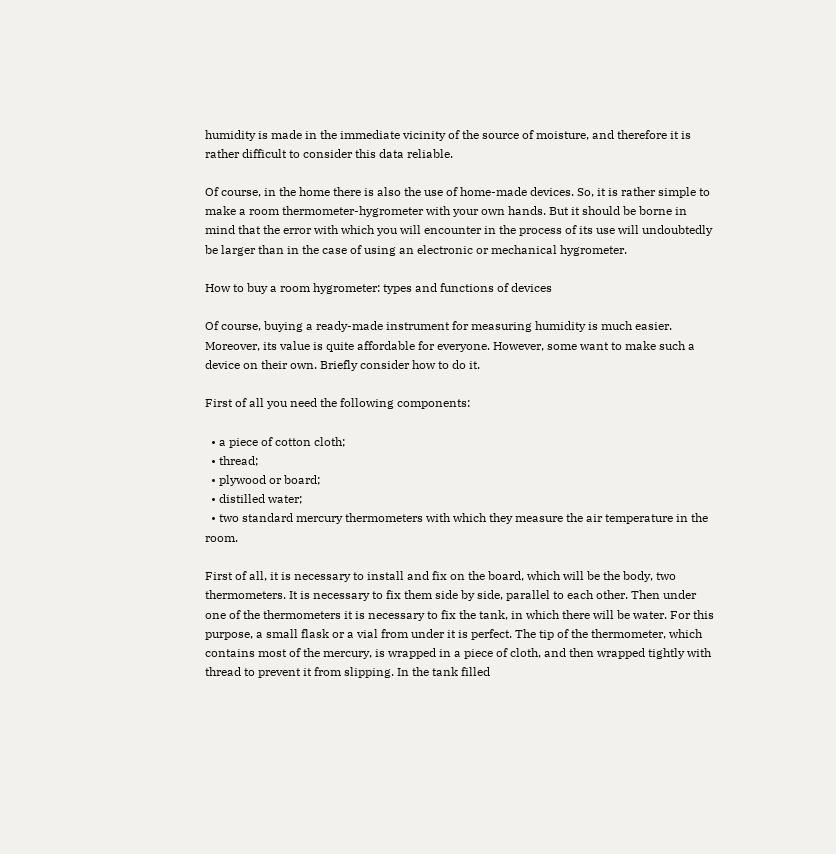humidity is made in the immediate vicinity of the source of moisture, and therefore it is rather difficult to consider this data reliable.

Of course, in the home there is also the use of home-made devices. So, it is rather simple to make a room thermometer-hygrometer with your own hands. But it should be borne in mind that the error with which you will encounter in the process of its use will undoubtedly be larger than in the case of using an electronic or mechanical hygrometer.

How to buy a room hygrometer: types and functions of devices

Of course, buying a ready-made instrument for measuring humidity is much easier. Moreover, its value is quite affordable for everyone. However, some want to make such a device on their own. Briefly consider how to do it.

First of all you need the following components:

  • a piece of cotton cloth;
  • thread;
  • plywood or board;
  • distilled water;
  • two standard mercury thermometers with which they measure the air temperature in the room.

First of all, it is necessary to install and fix on the board, which will be the body, two thermometers. It is necessary to fix them side by side, parallel to each other. Then under one of the thermometers it is necessary to fix the tank, in which there will be water. For this purpose, a small flask or a vial from under it is perfect. The tip of the thermometer, which contains most of the mercury, is wrapped in a piece of cloth, and then wrapped tightly with thread to prevent it from slipping. In the tank filled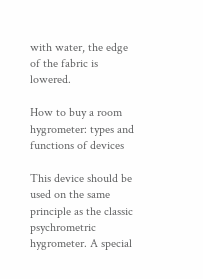with water, the edge of the fabric is lowered.

How to buy a room hygrometer: types and functions of devices

This device should be used on the same principle as the classic psychrometric hygrometer. A special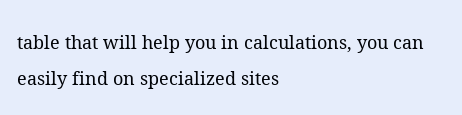table that will help you in calculations, you can easily find on specialized sites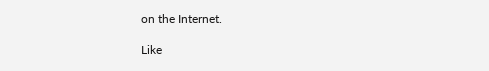on the Internet.

Like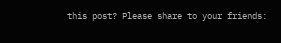this post? Please share to your friends: